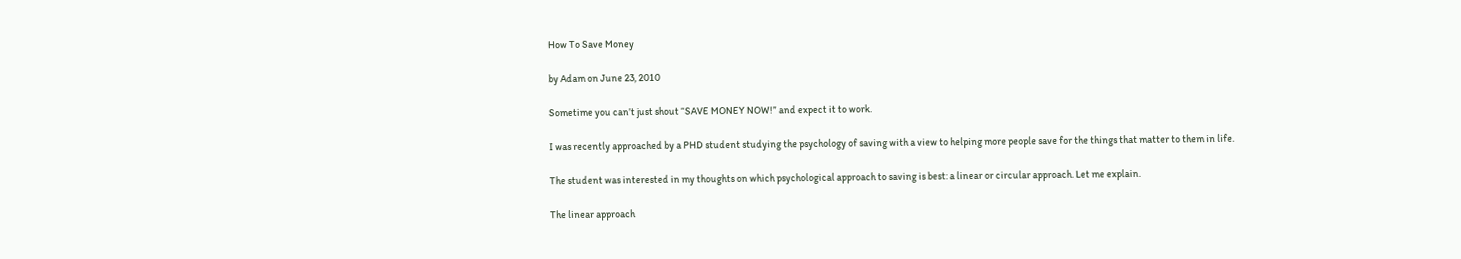How To Save Money

by Adam on June 23, 2010

Sometime you can’t just shout “SAVE MONEY NOW!” and expect it to work.

I was recently approached by a PHD student studying the psychology of saving with a view to helping more people save for the things that matter to them in life.

The student was interested in my thoughts on which psychological approach to saving is best: a linear or circular approach. Let me explain.

The linear approach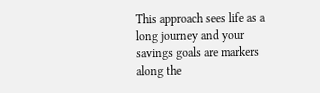This approach sees life as a long journey and your savings goals are markers along the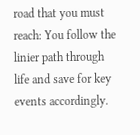road that you must reach: You follow the linier path through life and save for key events accordingly.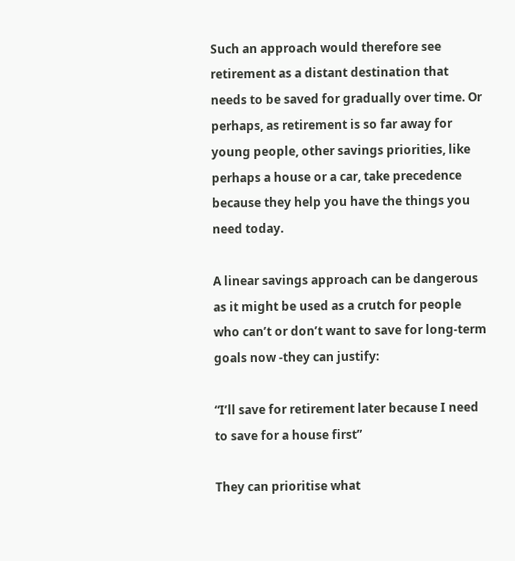Such an approach would therefore see retirement as a distant destination that needs to be saved for gradually over time. Or perhaps, as retirement is so far away for young people, other savings priorities, like perhaps a house or a car, take precedence because they help you have the things you need today.

A linear savings approach can be dangerous as it might be used as a crutch for people who can’t or don’t want to save for long-term goals now -they can justify:

“I’ll save for retirement later because I need to save for a house first”

They can prioritise what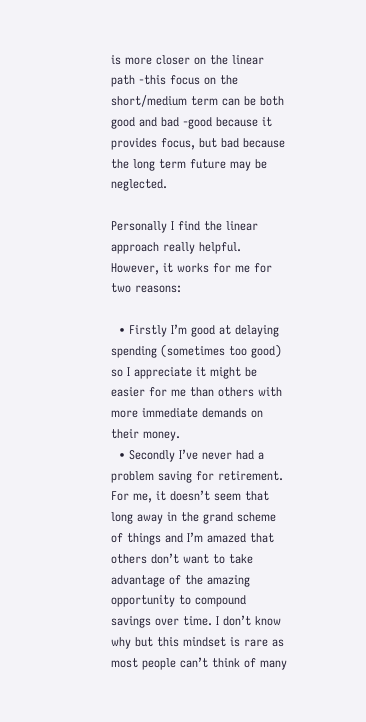is more closer on the linear path -this focus on the short/medium term can be both good and bad -good because it provides focus, but bad because the long term future may be neglected.

Personally I find the linear approach really helpful. However, it works for me for two reasons:

  • Firstly I’m good at delaying spending (sometimes too good) so I appreciate it might be easier for me than others with more immediate demands on their money.
  • Secondly I’ve never had a problem saving for retirement. For me, it doesn’t seem that long away in the grand scheme of things and I’m amazed that others don’t want to take advantage of the amazing opportunity to compound savings over time. I don’t know why but this mindset is rare as most people can’t think of many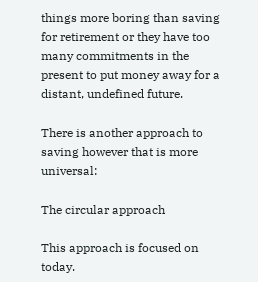things more boring than saving for retirement or they have too many commitments in the present to put money away for a distant, undefined future.

There is another approach to saving however that is more universal:

The circular approach

This approach is focused on today.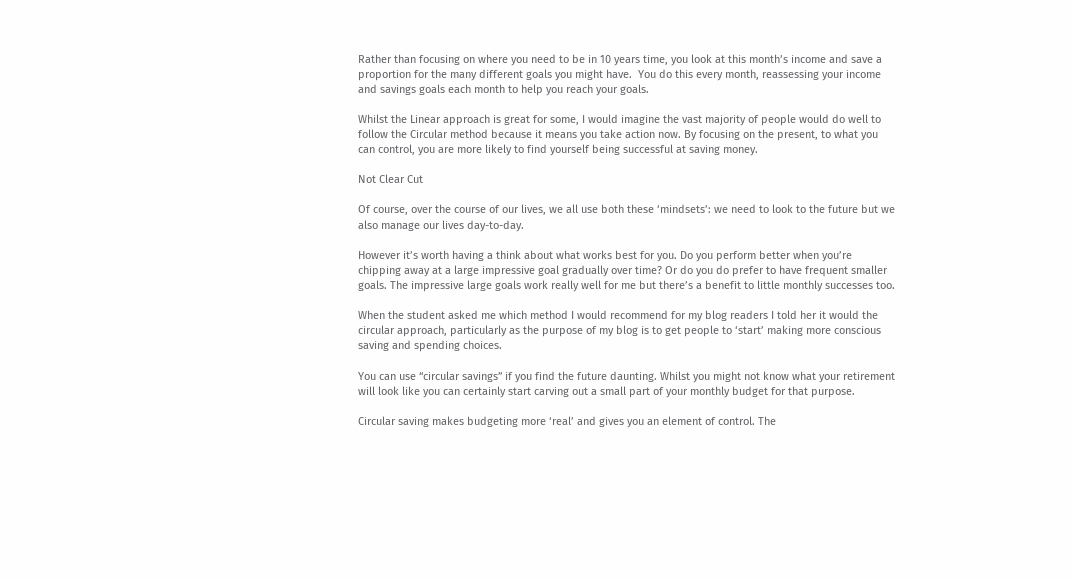Rather than focusing on where you need to be in 10 years time, you look at this month’s income and save a proportion for the many different goals you might have.  You do this every month, reassessing your income and savings goals each month to help you reach your goals.

Whilst the Linear approach is great for some, I would imagine the vast majority of people would do well to follow the Circular method because it means you take action now. By focusing on the present, to what you can control, you are more likely to find yourself being successful at saving money.

Not Clear Cut

Of course, over the course of our lives, we all use both these ‘mindsets’: we need to look to the future but we also manage our lives day-to-day.

However it’s worth having a think about what works best for you. Do you perform better when you’re chipping away at a large impressive goal gradually over time? Or do you do prefer to have frequent smaller goals. The impressive large goals work really well for me but there’s a benefit to little monthly successes too.

When the student asked me which method I would recommend for my blog readers I told her it would the circular approach, particularly as the purpose of my blog is to get people to ‘start’ making more conscious saving and spending choices.

You can use “circular savings” if you find the future daunting. Whilst you might not know what your retirement will look like you can certainly start carving out a small part of your monthly budget for that purpose.

Circular saving makes budgeting more ‘real’ and gives you an element of control. The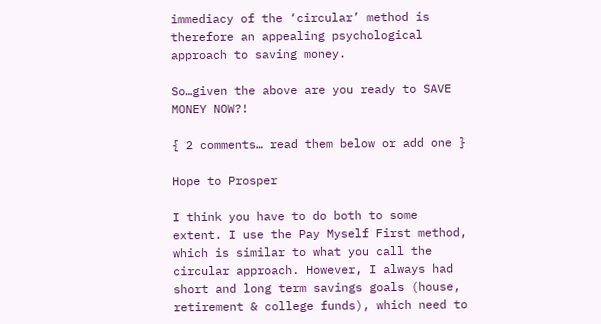immediacy of the ‘circular’ method is therefore an appealing psychological approach to saving money.

So…given the above are you ready to SAVE MONEY NOW?!

{ 2 comments… read them below or add one }

Hope to Prosper

I think you have to do both to some extent. I use the Pay Myself First method, which is similar to what you call the circular approach. However, I always had short and long term savings goals (house, retirement & college funds), which need to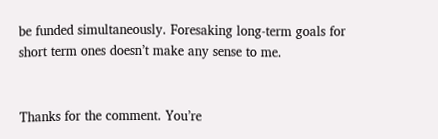be funded simultaneously. Foresaking long-term goals for short term ones doesn’t make any sense to me.


Thanks for the comment. You’re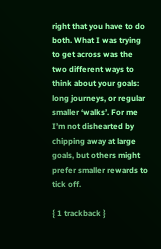right that you have to do both. What I was trying to get across was the two different ways to think about your goals: long journeys, or regular smaller ‘walks’. For me I’m not dishearted by chipping away at large goals, but others might prefer smaller rewards to tick off.

{ 1 trackback }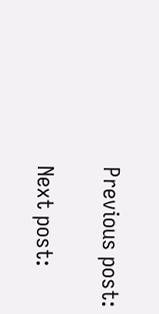Previous post:

Next post: